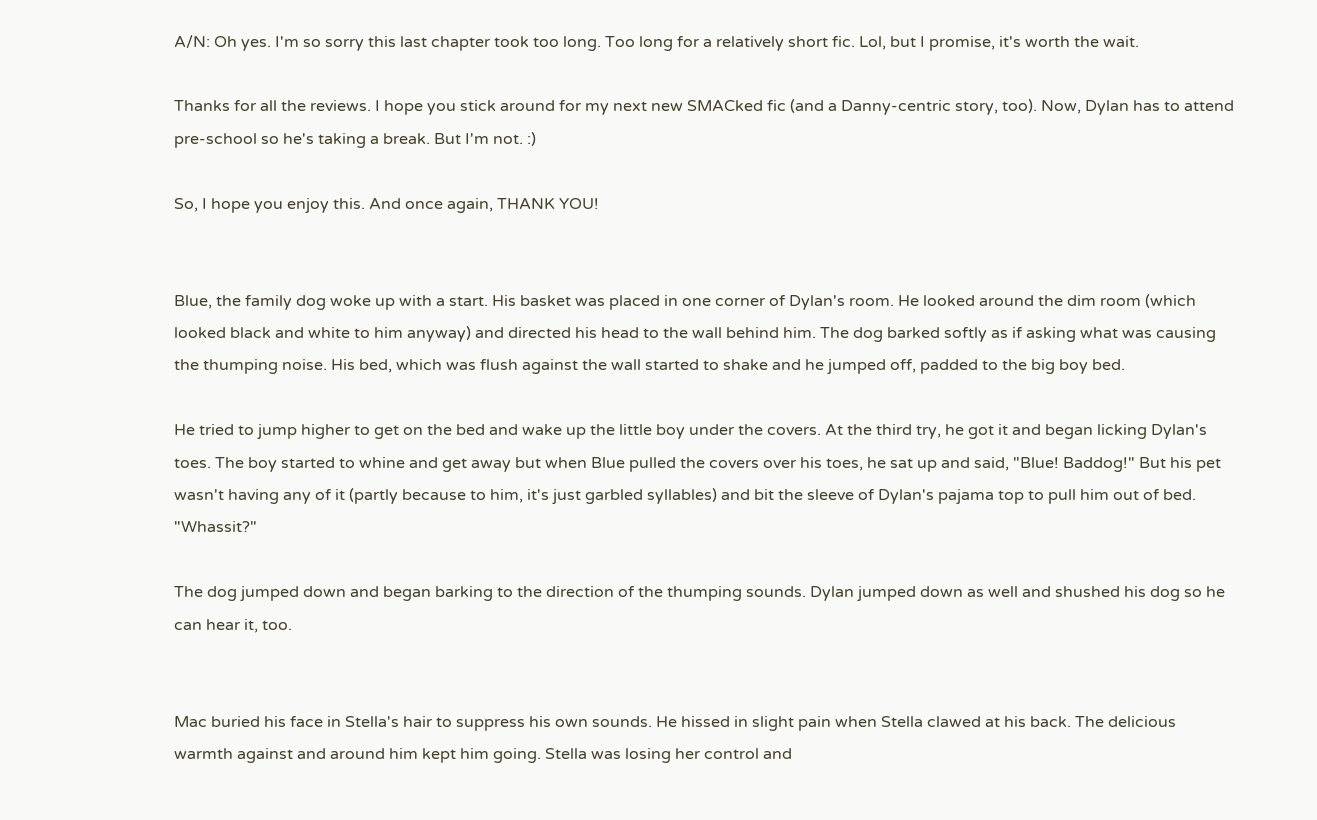A/N: Oh yes. I'm so sorry this last chapter took too long. Too long for a relatively short fic. Lol, but I promise, it's worth the wait.

Thanks for all the reviews. I hope you stick around for my next new SMACked fic (and a Danny-centric story, too). Now, Dylan has to attend pre-school so he's taking a break. But I'm not. :)

So, I hope you enjoy this. And once again, THANK YOU!


Blue, the family dog woke up with a start. His basket was placed in one corner of Dylan's room. He looked around the dim room (which looked black and white to him anyway) and directed his head to the wall behind him. The dog barked softly as if asking what was causing the thumping noise. His bed, which was flush against the wall started to shake and he jumped off, padded to the big boy bed.

He tried to jump higher to get on the bed and wake up the little boy under the covers. At the third try, he got it and began licking Dylan's toes. The boy started to whine and get away but when Blue pulled the covers over his toes, he sat up and said, "Blue! Baddog!" But his pet wasn't having any of it (partly because to him, it's just garbled syllables) and bit the sleeve of Dylan's pajama top to pull him out of bed. "Whassit?"

The dog jumped down and began barking to the direction of the thumping sounds. Dylan jumped down as well and shushed his dog so he can hear it, too.


Mac buried his face in Stella's hair to suppress his own sounds. He hissed in slight pain when Stella clawed at his back. The delicious warmth against and around him kept him going. Stella was losing her control and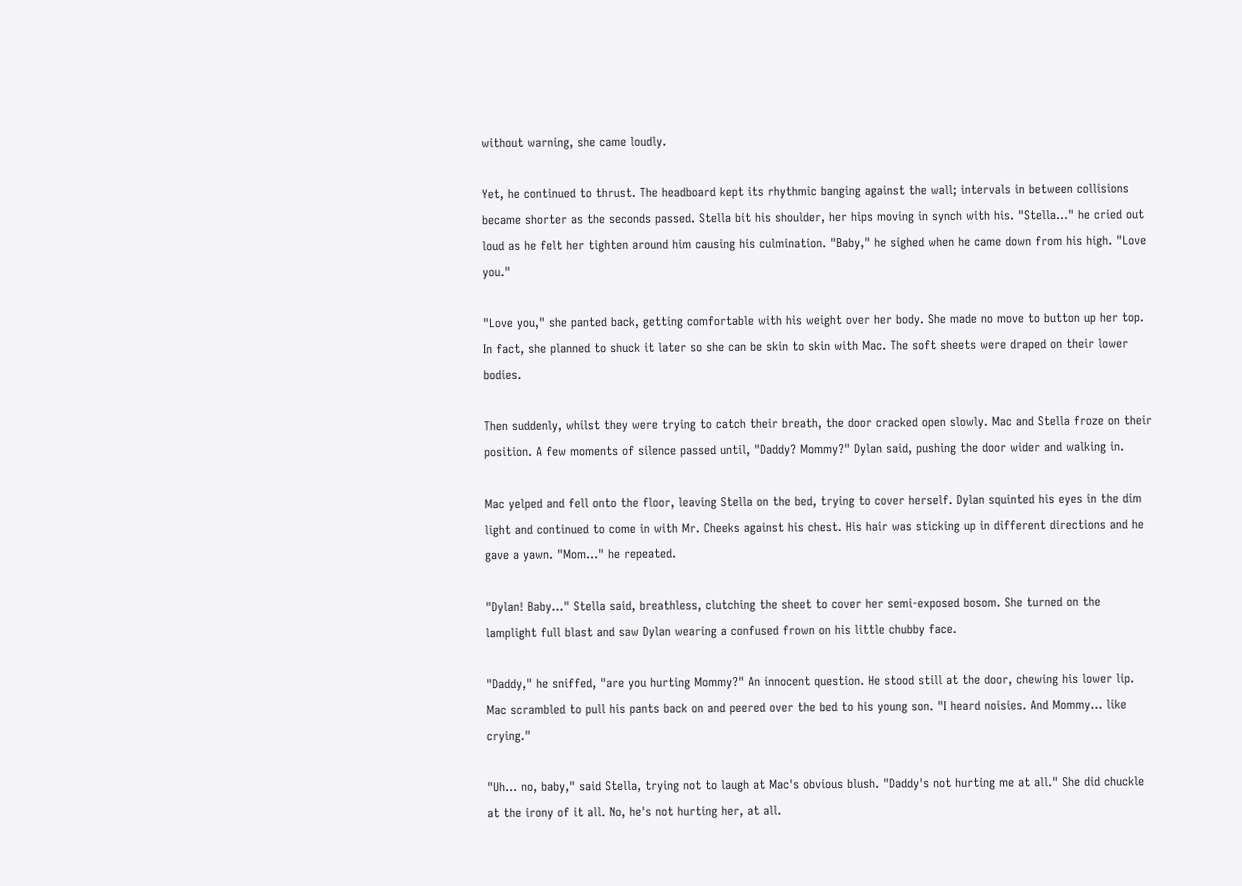without warning, she came loudly.

Yet, he continued to thrust. The headboard kept its rhythmic banging against the wall; intervals in between collisions became shorter as the seconds passed. Stella bit his shoulder, her hips moving in synch with his. "Stella…" he cried out loud as he felt her tighten around him causing his culmination. "Baby," he sighed when he came down from his high. "Love you."

"Love you," she panted back, getting comfortable with his weight over her body. She made no move to button up her top. In fact, she planned to shuck it later so she can be skin to skin with Mac. The soft sheets were draped on their lower bodies.

Then suddenly, whilst they were trying to catch their breath, the door cracked open slowly. Mac and Stella froze on their position. A few moments of silence passed until, "Daddy? Mommy?" Dylan said, pushing the door wider and walking in.

Mac yelped and fell onto the floor, leaving Stella on the bed, trying to cover herself. Dylan squinted his eyes in the dim light and continued to come in with Mr. Cheeks against his chest. His hair was sticking up in different directions and he gave a yawn. "Mom…" he repeated.

"Dylan! Baby…" Stella said, breathless, clutching the sheet to cover her semi-exposed bosom. She turned on the lamplight full blast and saw Dylan wearing a confused frown on his little chubby face.

"Daddy," he sniffed, "are you hurting Mommy?" An innocent question. He stood still at the door, chewing his lower lip. Mac scrambled to pull his pants back on and peered over the bed to his young son. "I heard noisies. And Mommy… like crying."

"Uh… no, baby," said Stella, trying not to laugh at Mac's obvious blush. "Daddy's not hurting me at all." She did chuckle at the irony of it all. No, he's not hurting her, at all.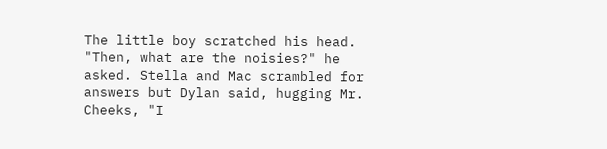The little boy scratched his head. "Then, what are the noisies?" he asked. Stella and Mac scrambled for answers but Dylan said, hugging Mr. Cheeks, "I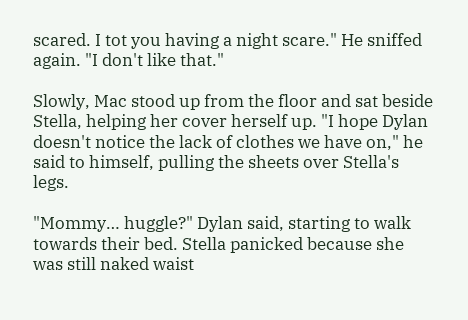scared. I tot you having a night scare." He sniffed again. "I don't like that."

Slowly, Mac stood up from the floor and sat beside Stella, helping her cover herself up. "I hope Dylan doesn't notice the lack of clothes we have on," he said to himself, pulling the sheets over Stella's legs.

"Mommy… huggle?" Dylan said, starting to walk towards their bed. Stella panicked because she was still naked waist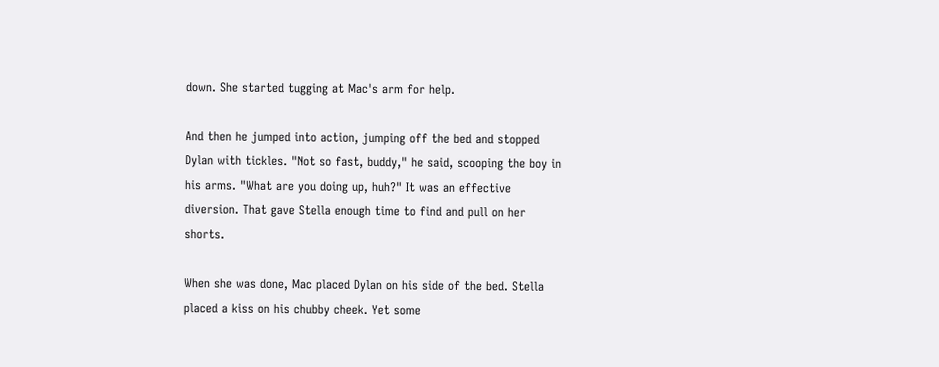down. She started tugging at Mac's arm for help.

And then he jumped into action, jumping off the bed and stopped Dylan with tickles. "Not so fast, buddy," he said, scooping the boy in his arms. "What are you doing up, huh?" It was an effective diversion. That gave Stella enough time to find and pull on her shorts.

When she was done, Mac placed Dylan on his side of the bed. Stella placed a kiss on his chubby cheek. Yet some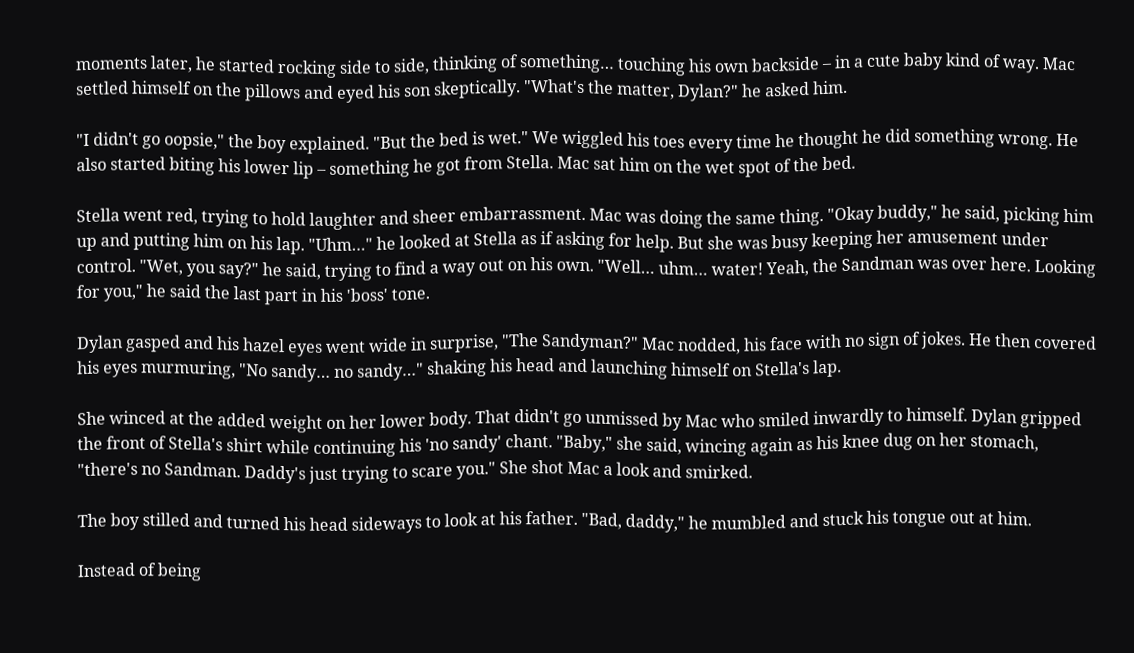moments later, he started rocking side to side, thinking of something… touching his own backside – in a cute baby kind of way. Mac settled himself on the pillows and eyed his son skeptically. "What's the matter, Dylan?" he asked him.

"I didn't go oopsie," the boy explained. "But the bed is wet." We wiggled his toes every time he thought he did something wrong. He also started biting his lower lip – something he got from Stella. Mac sat him on the wet spot of the bed.

Stella went red, trying to hold laughter and sheer embarrassment. Mac was doing the same thing. "Okay buddy," he said, picking him up and putting him on his lap. "Uhm…" he looked at Stella as if asking for help. But she was busy keeping her amusement under control. "Wet, you say?" he said, trying to find a way out on his own. "Well… uhm… water! Yeah, the Sandman was over here. Looking for you," he said the last part in his 'boss' tone.

Dylan gasped and his hazel eyes went wide in surprise, "The Sandyman?" Mac nodded, his face with no sign of jokes. He then covered his eyes murmuring, "No sandy… no sandy…" shaking his head and launching himself on Stella's lap.

She winced at the added weight on her lower body. That didn't go unmissed by Mac who smiled inwardly to himself. Dylan gripped the front of Stella's shirt while continuing his 'no sandy' chant. "Baby," she said, wincing again as his knee dug on her stomach, "there's no Sandman. Daddy's just trying to scare you." She shot Mac a look and smirked.

The boy stilled and turned his head sideways to look at his father. "Bad, daddy," he mumbled and stuck his tongue out at him.

Instead of being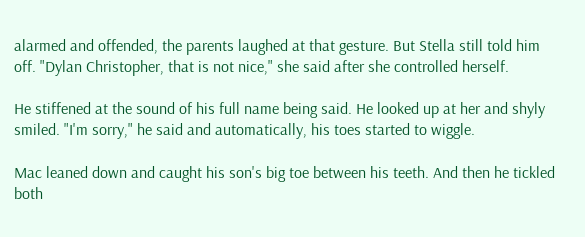alarmed and offended, the parents laughed at that gesture. But Stella still told him off. "Dylan Christopher, that is not nice," she said after she controlled herself.

He stiffened at the sound of his full name being said. He looked up at her and shyly smiled. "I'm sorry," he said and automatically, his toes started to wiggle.

Mac leaned down and caught his son's big toe between his teeth. And then he tickled both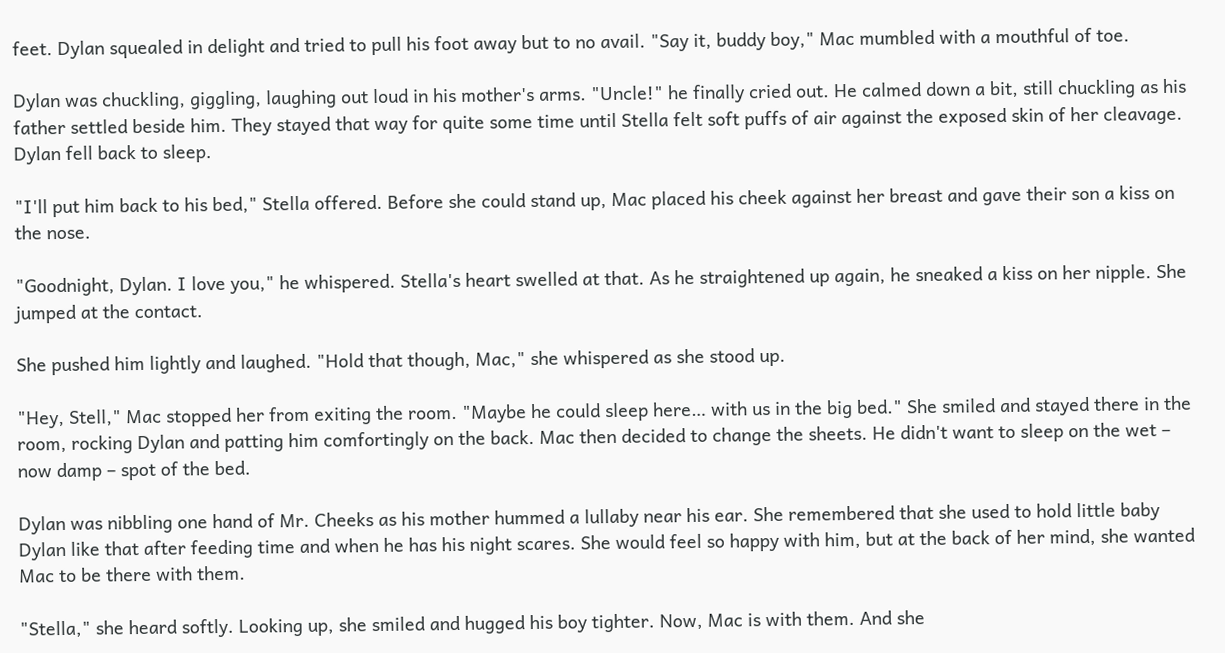feet. Dylan squealed in delight and tried to pull his foot away but to no avail. "Say it, buddy boy," Mac mumbled with a mouthful of toe.

Dylan was chuckling, giggling, laughing out loud in his mother's arms. "Uncle!" he finally cried out. He calmed down a bit, still chuckling as his father settled beside him. They stayed that way for quite some time until Stella felt soft puffs of air against the exposed skin of her cleavage. Dylan fell back to sleep.

"I'll put him back to his bed," Stella offered. Before she could stand up, Mac placed his cheek against her breast and gave their son a kiss on the nose.

"Goodnight, Dylan. I love you," he whispered. Stella's heart swelled at that. As he straightened up again, he sneaked a kiss on her nipple. She jumped at the contact.

She pushed him lightly and laughed. "Hold that though, Mac," she whispered as she stood up.

"Hey, Stell," Mac stopped her from exiting the room. "Maybe he could sleep here… with us in the big bed." She smiled and stayed there in the room, rocking Dylan and patting him comfortingly on the back. Mac then decided to change the sheets. He didn't want to sleep on the wet – now damp – spot of the bed.

Dylan was nibbling one hand of Mr. Cheeks as his mother hummed a lullaby near his ear. She remembered that she used to hold little baby Dylan like that after feeding time and when he has his night scares. She would feel so happy with him, but at the back of her mind, she wanted Mac to be there with them.

"Stella," she heard softly. Looking up, she smiled and hugged his boy tighter. Now, Mac is with them. And she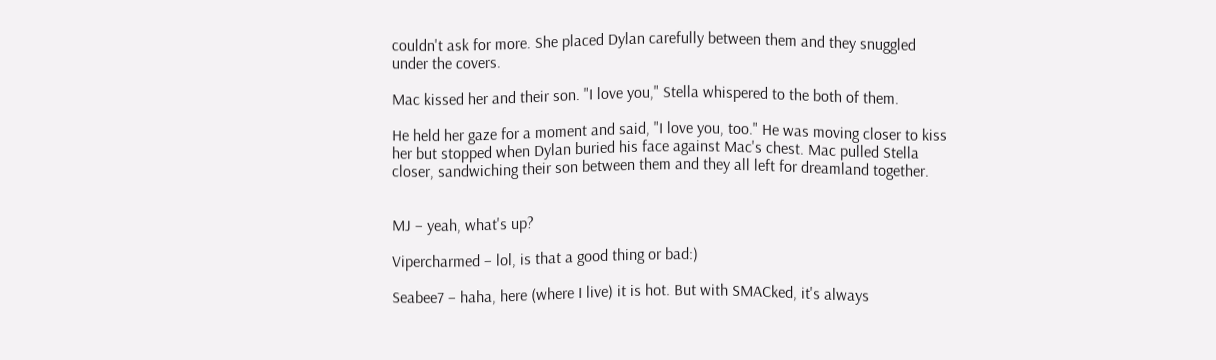couldn't ask for more. She placed Dylan carefully between them and they snuggled under the covers.

Mac kissed her and their son. "I love you," Stella whispered to the both of them.

He held her gaze for a moment and said, "I love you, too." He was moving closer to kiss her but stopped when Dylan buried his face against Mac's chest. Mac pulled Stella closer, sandwiching their son between them and they all left for dreamland together.


MJ – yeah, what's up?

Vipercharmed – lol, is that a good thing or bad:)

Seabee7 – haha, here (where I live) it is hot. But with SMACked, it's always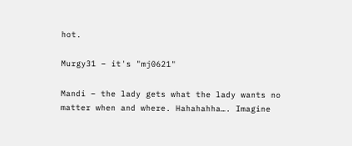hot.

Murgy31 – it's "mj0621"

Mandi – the lady gets what the lady wants no matter when and where. Hahahahha…. Imagine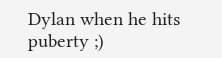Dylan when he hits puberty ;)